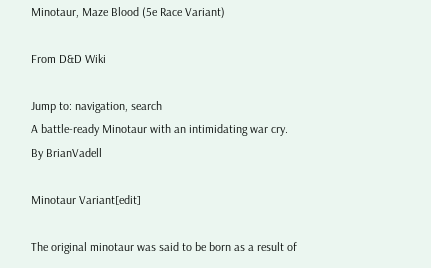Minotaur, Maze Blood (5e Race Variant)

From D&D Wiki

Jump to: navigation, search
A battle-ready Minotaur with an intimidating war cry. By BrianVadell

Minotaur Variant[edit]

The original minotaur was said to be born as a result of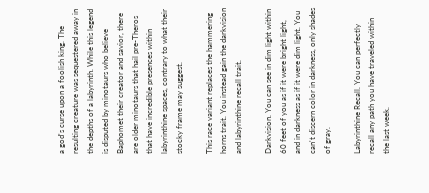a god's curse upon a foolish king. The resulting creature was sequestered away in the depths of a labyrinth. While this legend is disputed by minotaurs who believe Baphomet their creator and savior, there are older minotaurs that hail pre-Theros that have incredible presences within labyrinthine spaces, contrary to what their stocky frame may suggest.

This race variant replaces the hammering horns trait. You instead gain the darkvision and labyrinthine recall trait.

Darkvision. You can see in dim light within 60 feet of you as if it were bright light, and in darkness as if it were dim light. You can't discern color in darkness, only shades of gray.

Labyrinthine Recall. You can perfectly recall any path you have traveled within the last week.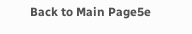Back to Main Page5e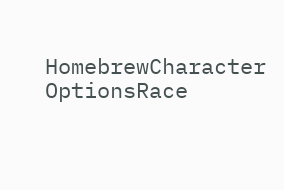HomebrewCharacter OptionsRace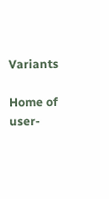Variants

Home of user-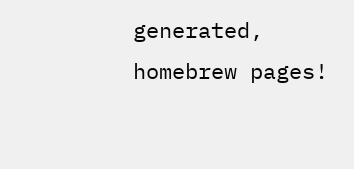generated,
homebrew pages!